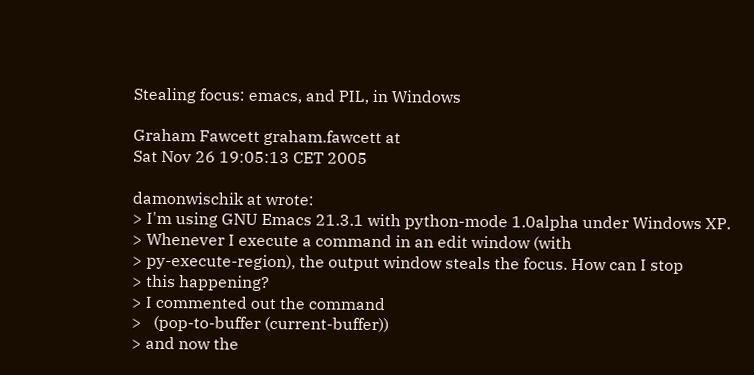Stealing focus: emacs, and PIL, in Windows

Graham Fawcett graham.fawcett at
Sat Nov 26 19:05:13 CET 2005

damonwischik at wrote:
> I'm using GNU Emacs 21.3.1 with python-mode 1.0alpha under Windows XP.
> Whenever I execute a command in an edit window (with
> py-execute-region), the output window steals the focus. How can I stop
> this happening?
> I commented out the command
>   (pop-to-buffer (current-buffer))
> and now the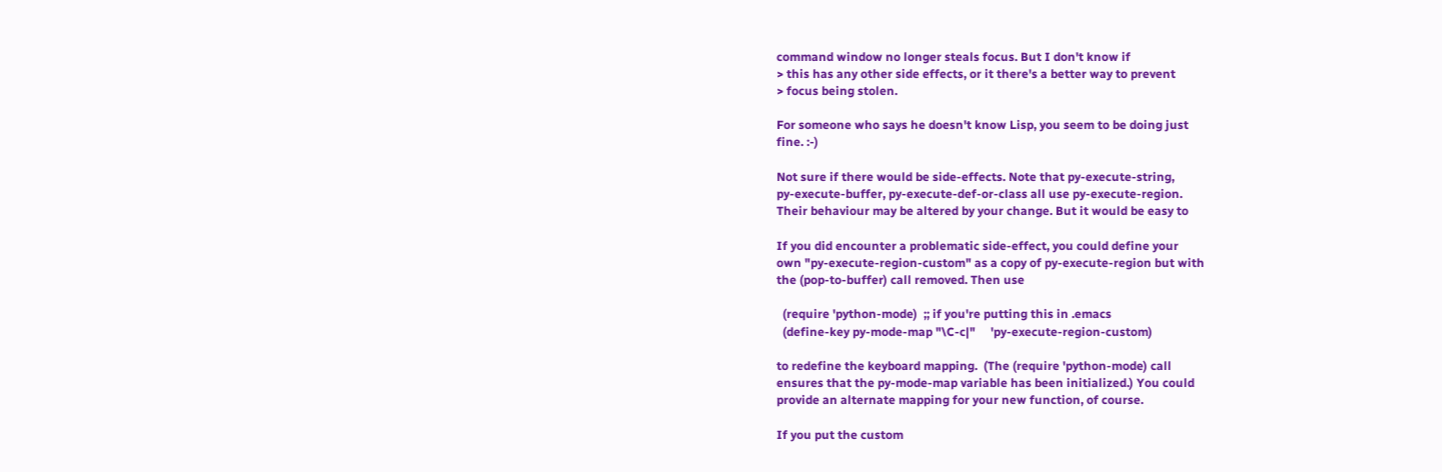command window no longer steals focus. But I don't know if
> this has any other side effects, or it there's a better way to prevent
> focus being stolen.

For someone who says he doesn't know Lisp, you seem to be doing just
fine. :-)

Not sure if there would be side-effects. Note that py-execute-string,
py-execute-buffer, py-execute-def-or-class all use py-execute-region.
Their behaviour may be altered by your change. But it would be easy to

If you did encounter a problematic side-effect, you could define your
own "py-execute-region-custom" as a copy of py-execute-region but with
the (pop-to-buffer) call removed. Then use

  (require 'python-mode)  ;; if you're putting this in .emacs
  (define-key py-mode-map "\C-c|"     'py-execute-region-custom)

to redefine the keyboard mapping.  (The (require 'python-mode) call
ensures that the py-mode-map variable has been initialized.) You could
provide an alternate mapping for your new function, of course.

If you put the custom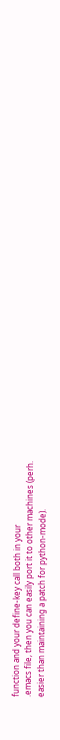function and your define-key call both in your
.emacs file, then you can easily port it to other machines (perh.
easier than maintaining a patch for python-mode).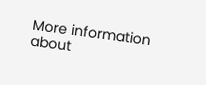More information about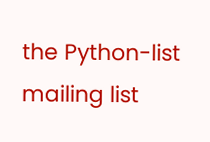the Python-list mailing list